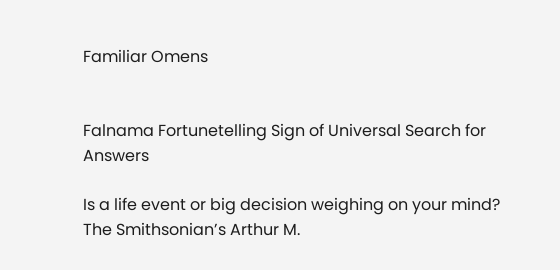Familiar Omens


Falnama Fortunetelling Sign of Universal Search for Answers

Is a life event or big decision weighing on your mind? The Smithsonian’s Arthur M.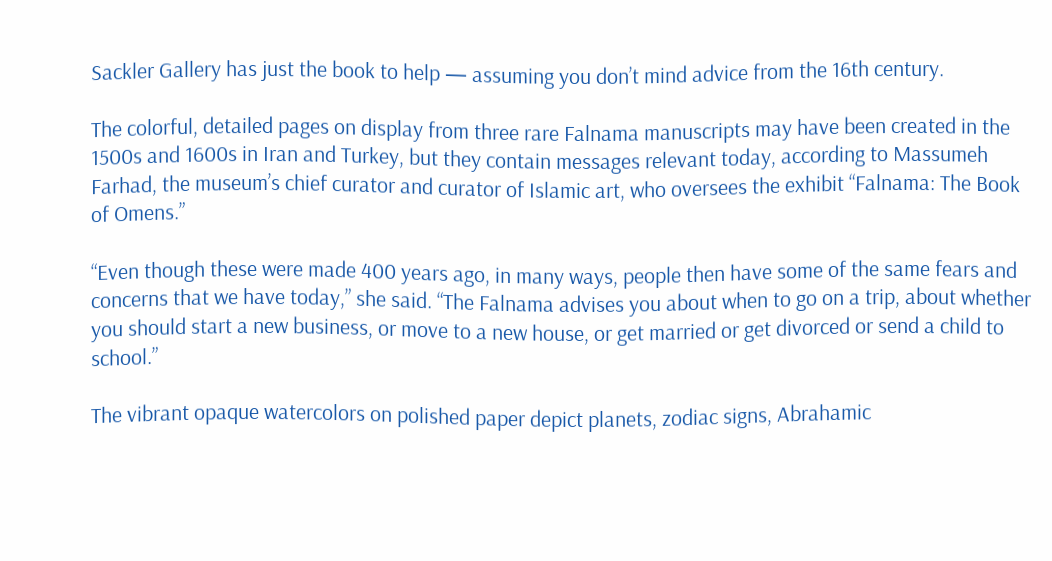Sackler Gallery has just the book to help — assuming you don’t mind advice from the 16th century.

The colorful, detailed pages on display from three rare Falnama manuscripts may have been created in the 1500s and 1600s in Iran and Turkey, but they contain messages relevant today, according to Massumeh Farhad, the museum’s chief curator and curator of Islamic art, who oversees the exhibit “Falnama: The Book of Omens.”

“Even though these were made 400 years ago, in many ways, people then have some of the same fears and concerns that we have today,” she said. “The Falnama advises you about when to go on a trip, about whether you should start a new business, or move to a new house, or get married or get divorced or send a child to school.”

The vibrant opaque watercolors on polished paper depict planets, zodiac signs, Abrahamic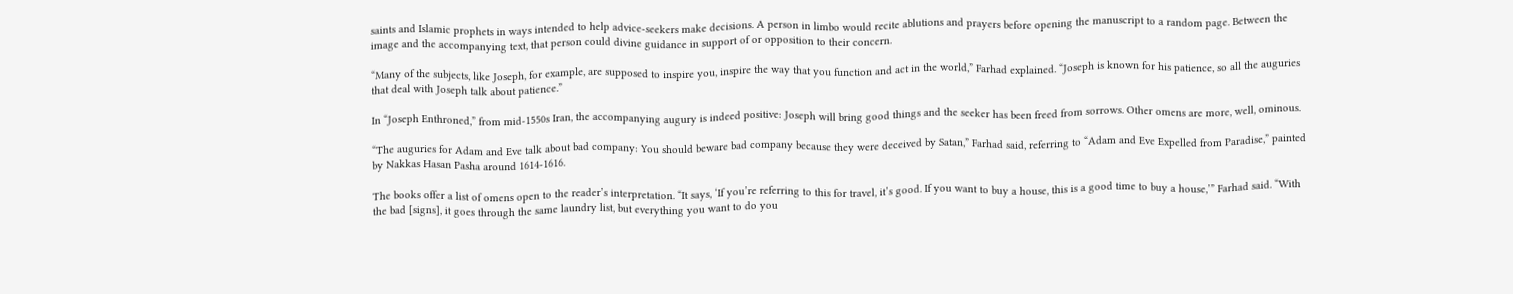saints and Islamic prophets in ways intended to help advice-seekers make decisions. A person in limbo would recite ablutions and prayers before opening the manuscript to a random page. Between the image and the accompanying text, that person could divine guidance in support of or opposition to their concern.

“Many of the subjects, like Joseph, for example, are supposed to inspire you, inspire the way that you function and act in the world,” Farhad explained. “Joseph is known for his patience, so all the auguries that deal with Joseph talk about patience.”

In “Joseph Enthroned,” from mid-1550s Iran, the accompanying augury is indeed positive: Joseph will bring good things and the seeker has been freed from sorrows. Other omens are more, well, ominous.

“The auguries for Adam and Eve talk about bad company: You should beware bad company because they were deceived by Satan,” Farhad said, referring to “Adam and Eve Expelled from Paradise,” painted by Nakkas Hasan Pasha around 1614-1616.

The books offer a list of omens open to the reader’s interpretation. “It says, ‘If you’re referring to this for travel, it’s good. If you want to buy a house, this is a good time to buy a house,’” Farhad said. “With the bad [signs], it goes through the same laundry list, but everything you want to do you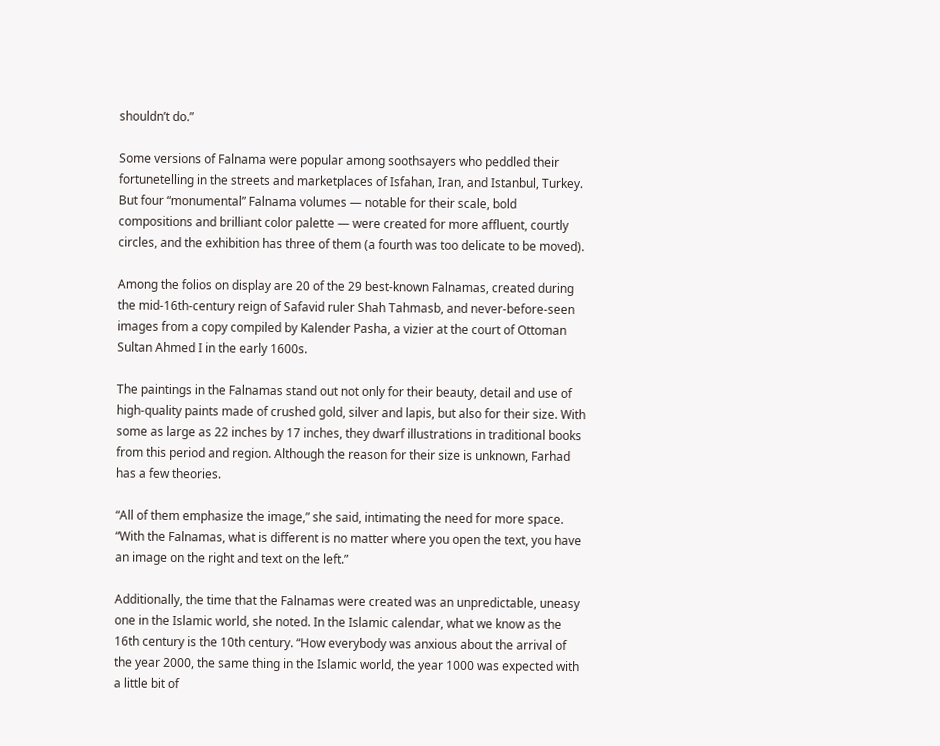shouldn’t do.”

Some versions of Falnama were popular among soothsayers who peddled their fortunetelling in the streets and marketplaces of Isfahan, Iran, and Istanbul, Turkey. But four “monumental” Falnama volumes — notable for their scale, bold compositions and brilliant color palette — were created for more affluent, courtly circles, and the exhibition has three of them (a fourth was too delicate to be moved).

Among the folios on display are 20 of the 29 best-known Falnamas, created during the mid-16th-century reign of Safavid ruler Shah Tahmasb, and never-before-seen images from a copy compiled by Kalender Pasha, a vizier at the court of Ottoman Sultan Ahmed I in the early 1600s.

The paintings in the Falnamas stand out not only for their beauty, detail and use of high-quality paints made of crushed gold, silver and lapis, but also for their size. With some as large as 22 inches by 17 inches, they dwarf illustrations in traditional books from this period and region. Although the reason for their size is unknown, Farhad has a few theories.

“All of them emphasize the image,” she said, intimating the need for more space. “With the Falnamas, what is different is no matter where you open the text, you have an image on the right and text on the left.”

Additionally, the time that the Falnamas were created was an unpredictable, uneasy one in the Islamic world, she noted. In the Islamic calendar, what we know as the 16th century is the 10th century. “How everybody was anxious about the arrival of the year 2000, the same thing in the Islamic world, the year 1000 was expected with a little bit of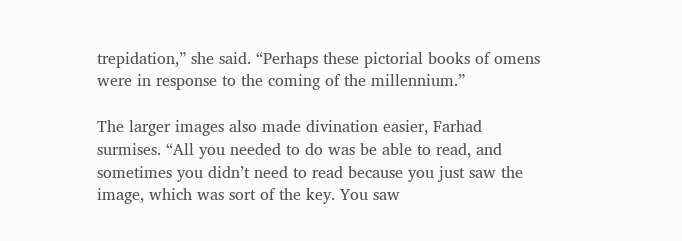trepidation,” she said. “Perhaps these pictorial books of omens were in response to the coming of the millennium.”

The larger images also made divination easier, Farhad surmises. “All you needed to do was be able to read, and sometimes you didn’t need to read because you just saw the image, which was sort of the key. You saw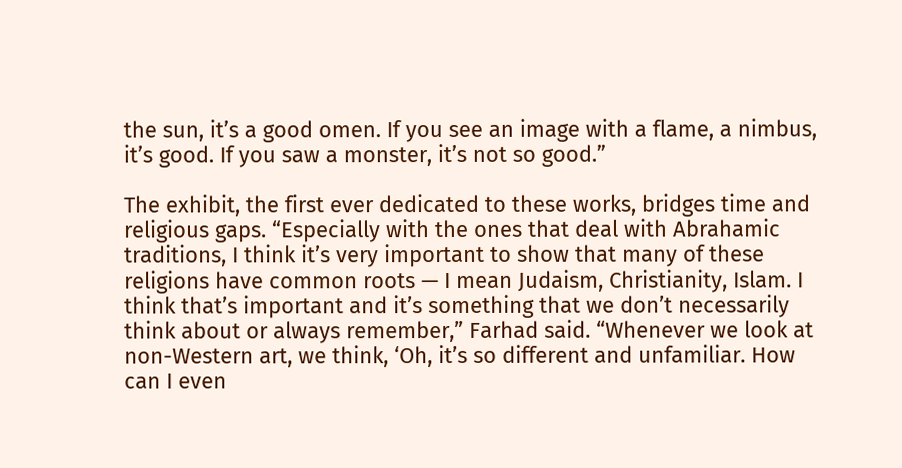the sun, it’s a good omen. If you see an image with a flame, a nimbus, it’s good. If you saw a monster, it’s not so good.”

The exhibit, the first ever dedicated to these works, bridges time and religious gaps. “Especially with the ones that deal with Abrahamic traditions, I think it’s very important to show that many of these religions have common roots — I mean Judaism, Christianity, Islam. I think that’s important and it’s something that we don’t necessarily think about or always remember,” Farhad said. “Whenever we look at non-Western art, we think, ‘Oh, it’s so different and unfamiliar. How can I even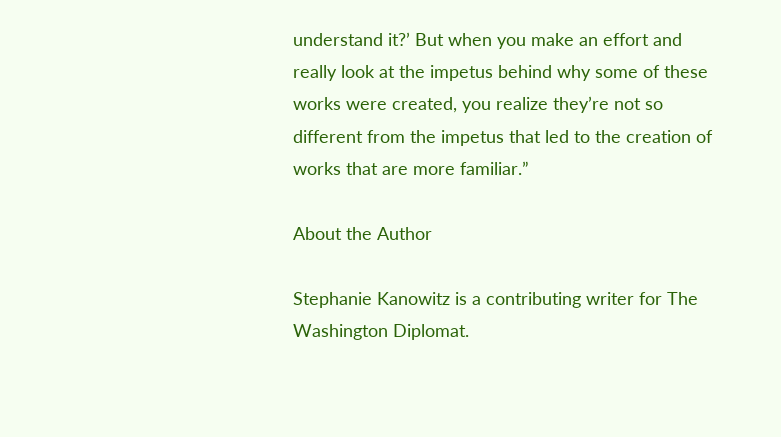understand it?’ But when you make an effort and really look at the impetus behind why some of these works were created, you realize they’re not so different from the impetus that led to the creation of works that are more familiar.”

About the Author

Stephanie Kanowitz is a contributing writer for The Washington Diplomat.